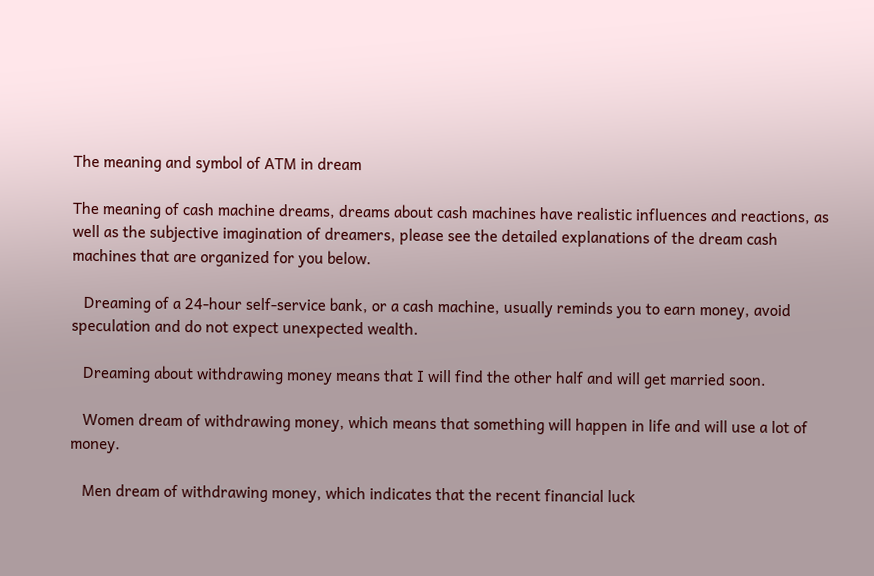The meaning and symbol of ATM in dream

The meaning of cash machine dreams, dreams about cash machines have realistic influences and reactions, as well as the subjective imagination of dreamers, please see the detailed explanations of the dream cash machines that are organized for you below.

   Dreaming of a 24-hour self-service bank, or a cash machine, usually reminds you to earn money, avoid speculation and do not expect unexpected wealth.

   Dreaming about withdrawing money means that I will find the other half and will get married soon.

   Women dream of withdrawing money, which means that something will happen in life and will use a lot of money.

   Men dream of withdrawing money, which indicates that the recent financial luck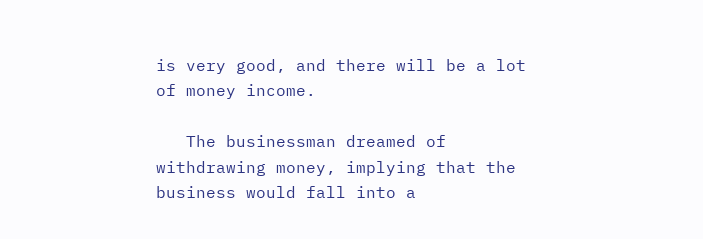is very good, and there will be a lot of money income.

   The businessman dreamed of withdrawing money, implying that the business would fall into a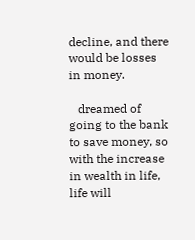decline, and there would be losses in money.

   dreamed of going to the bank to save money, so with the increase in wealth in life, life will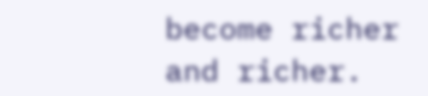become richer and richer.